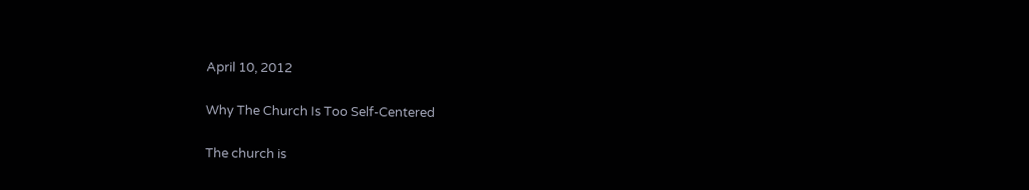April 10, 2012

Why The Church Is Too Self-Centered

The church is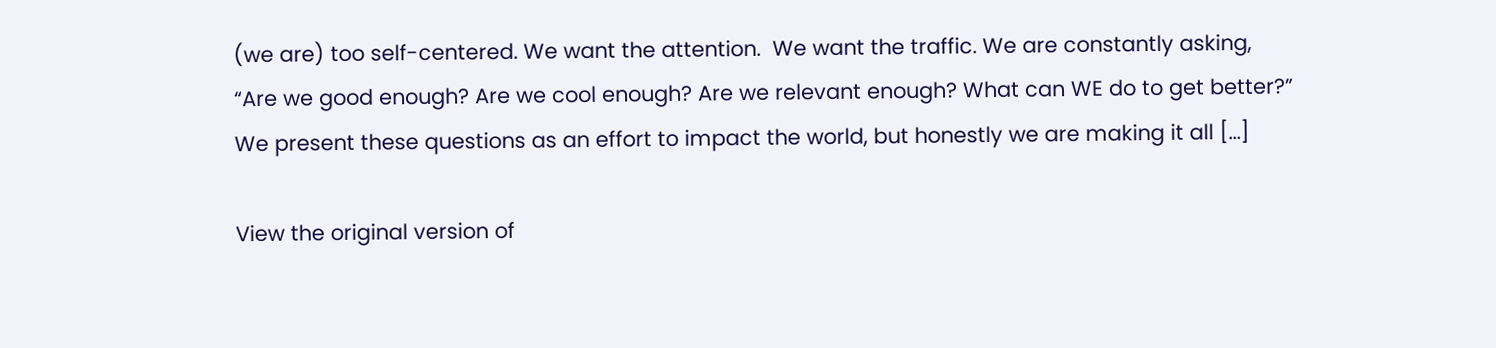(we are) too self-centered. We want the attention.  We want the traffic. We are constantly asking, “Are we good enough? Are we cool enough? Are we relevant enough? What can WE do to get better?” We present these questions as an effort to impact the world, but honestly we are making it all [...]

View the original version of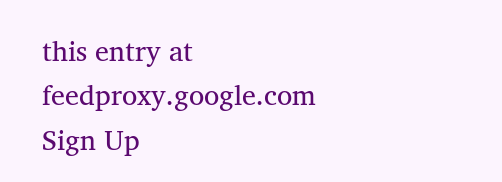this entry at feedproxy.google.com
Sign Up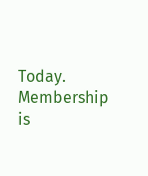Today. Membership is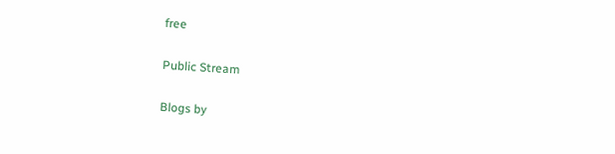free

Public Stream

Blogs by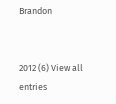Brandon


2012 (6) View all entries